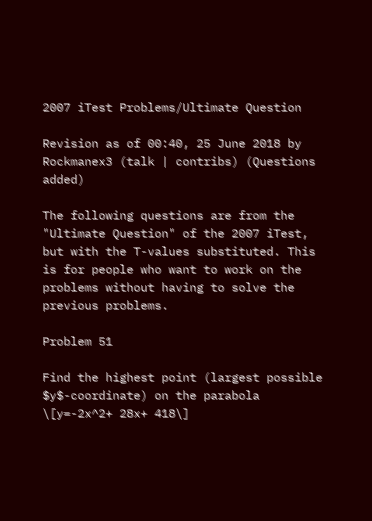2007 iTest Problems/Ultimate Question

Revision as of 00:40, 25 June 2018 by Rockmanex3 (talk | contribs) (Questions added)

The following questions are from the "Ultimate Question" of the 2007 iTest, but with the T-values substituted. This is for people who want to work on the problems without having to solve the previous problems.

Problem 51

Find the highest point (largest possible $y$-coordinate) on the parabola \[y=-2x^2+ 28x+ 418\]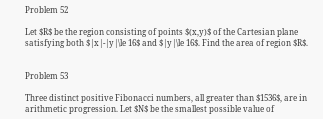Problem 52

Let $R$ be the region consisting of points $(x,y)$ of the Cartesian plane satisfying both $|x|-|y|\le 16$ and $|y|\le 16$. Find the area of region $R$.


Problem 53

Three distinct positive Fibonacci numbers, all greater than $1536$, are in arithmetic progression. Let $N$ be the smallest possible value of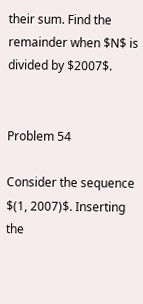their sum. Find the remainder when $N$ is divided by $2007$.


Problem 54

Consider the sequence $(1, 2007)$. Inserting the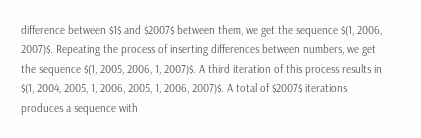difference between $1$ and $2007$ between them, we get the sequence $(1, 2006, 2007)$. Repeating the process of inserting differences between numbers, we get the sequence $(1, 2005, 2006, 1, 2007)$. A third iteration of this process results in $(1, 2004, 2005, 1, 2006, 2005, 1, 2006, 2007)$. A total of $2007$ iterations produces a sequence with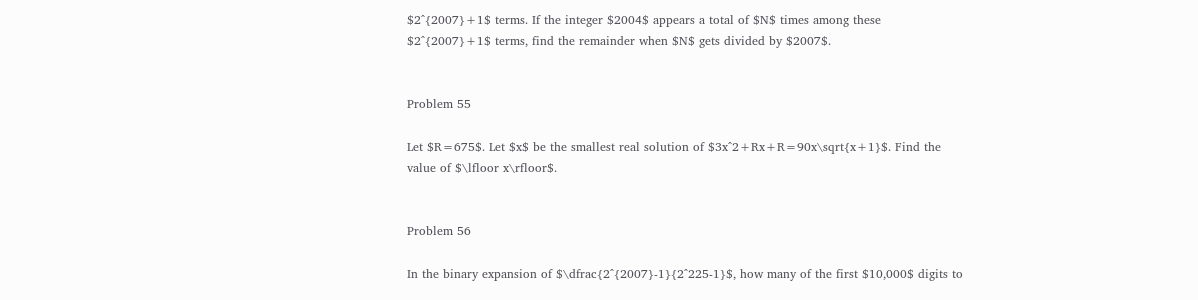$2^{2007}+1$ terms. If the integer $2004$ appears a total of $N$ times among these $2^{2007}+1$ terms, find the remainder when $N$ gets divided by $2007$.


Problem 55

Let $R=675$. Let $x$ be the smallest real solution of $3x^2+Rx+R=90x\sqrt{x+1}$. Find the value of $\lfloor x\rfloor$.


Problem 56

In the binary expansion of $\dfrac{2^{2007}-1}{2^225-1}$, how many of the first $10,000$ digits to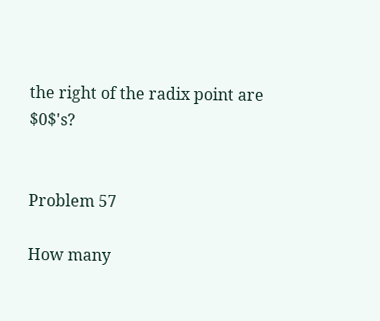the right of the radix point are $0$'s?


Problem 57

How many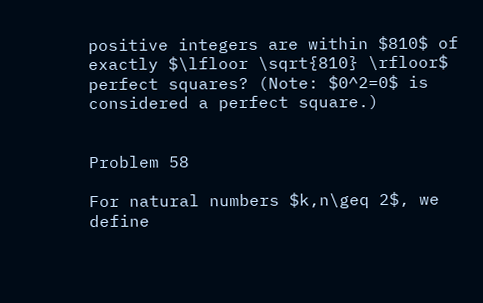positive integers are within $810$ of exactly $\lfloor \sqrt{810} \rfloor$ perfect squares? (Note: $0^2=0$ is considered a perfect square.)


Problem 58

For natural numbers $k,n\geq 2$, we define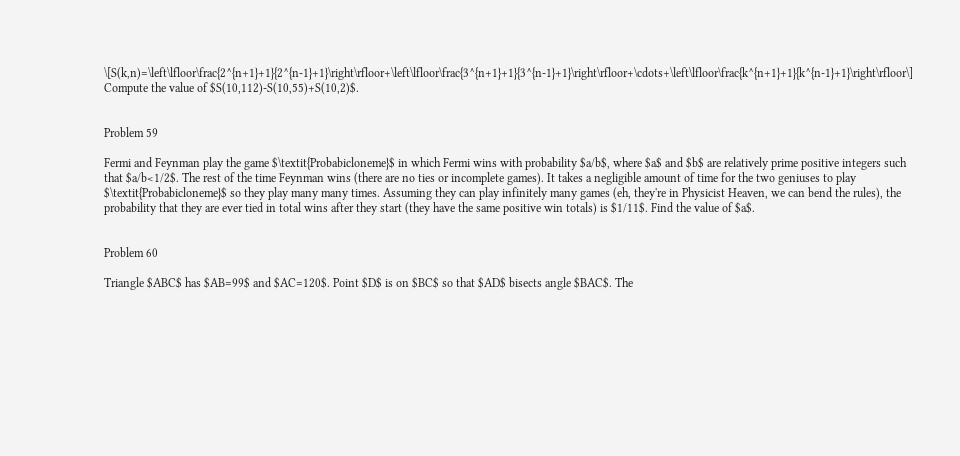\[S(k,n)=\left\lfloor\frac{2^{n+1}+1}{2^{n-1}+1}\right\rfloor+\left\lfloor\frac{3^{n+1}+1}{3^{n-1}+1}\right\rfloor+\cdots+\left\lfloor\frac{k^{n+1}+1}{k^{n-1}+1}\right\rfloor\] Compute the value of $S(10,112)-S(10,55)+S(10,2)$.


Problem 59

Fermi and Feynman play the game $\textit{Probabicloneme}$ in which Fermi wins with probability $a/b$, where $a$ and $b$ are relatively prime positive integers such that $a/b<1/2$. The rest of the time Feynman wins (there are no ties or incomplete games). It takes a negligible amount of time for the two geniuses to play $\textit{Probabicloneme}$ so they play many many times. Assuming they can play infinitely many games (eh, they're in Physicist Heaven, we can bend the rules), the probability that they are ever tied in total wins after they start (they have the same positive win totals) is $1/11$. Find the value of $a$.


Problem 60

Triangle $ABC$ has $AB=99$ and $AC=120$. Point $D$ is on $BC$ so that $AD$ bisects angle $BAC$. The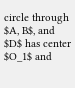circle through $A, B$, and $D$ has center $O_1$ and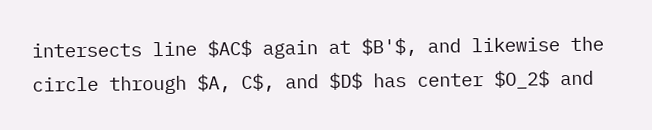intersects line $AC$ again at $B'$, and likewise the circle through $A, C$, and $D$ has center $O_2$ and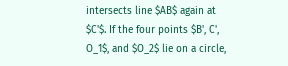intersects line $AB$ again at $C'$. If the four points $B', C', O_1$, and $O_2$ lie on a circle,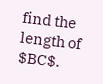find the length of $BC$.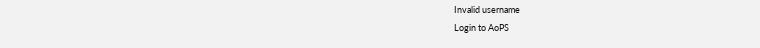Invalid username
Login to AoPS